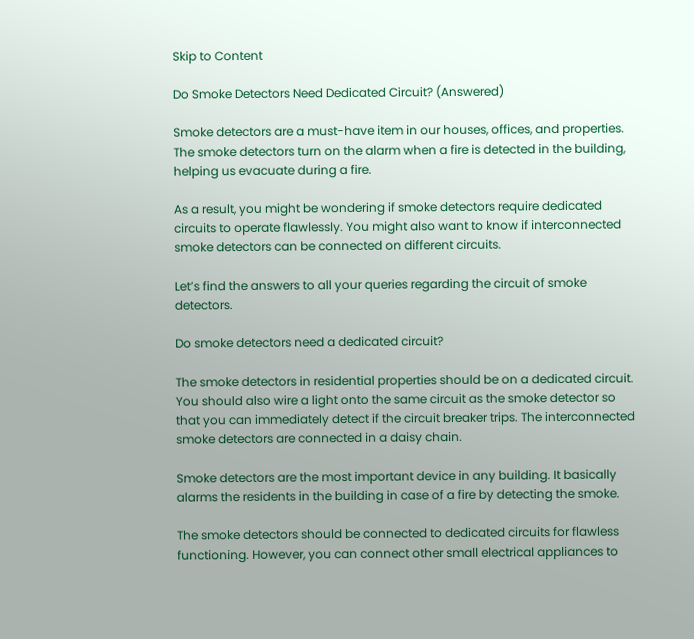Skip to Content

Do Smoke Detectors Need Dedicated Circuit? (Answered)

Smoke detectors are a must-have item in our houses, offices, and properties. The smoke detectors turn on the alarm when a fire is detected in the building, helping us evacuate during a fire.

As a result, you might be wondering if smoke detectors require dedicated circuits to operate flawlessly. You might also want to know if interconnected smoke detectors can be connected on different circuits.

Let’s find the answers to all your queries regarding the circuit of smoke detectors.

Do smoke detectors need a dedicated circuit?

The smoke detectors in residential properties should be on a dedicated circuit. You should also wire a light onto the same circuit as the smoke detector so that you can immediately detect if the circuit breaker trips. The interconnected smoke detectors are connected in a daisy chain.

Smoke detectors are the most important device in any building. It basically alarms the residents in the building in case of a fire by detecting the smoke.

The smoke detectors should be connected to dedicated circuits for flawless functioning. However, you can connect other small electrical appliances to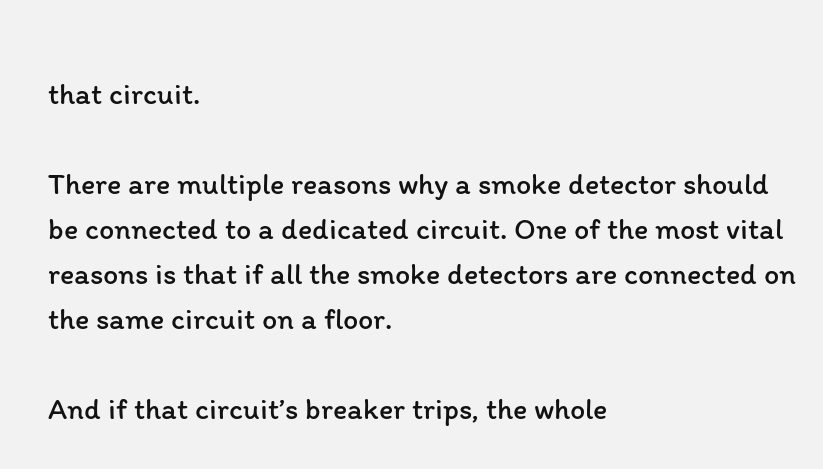that circuit.

There are multiple reasons why a smoke detector should be connected to a dedicated circuit. One of the most vital reasons is that if all the smoke detectors are connected on the same circuit on a floor.

And if that circuit’s breaker trips, the whole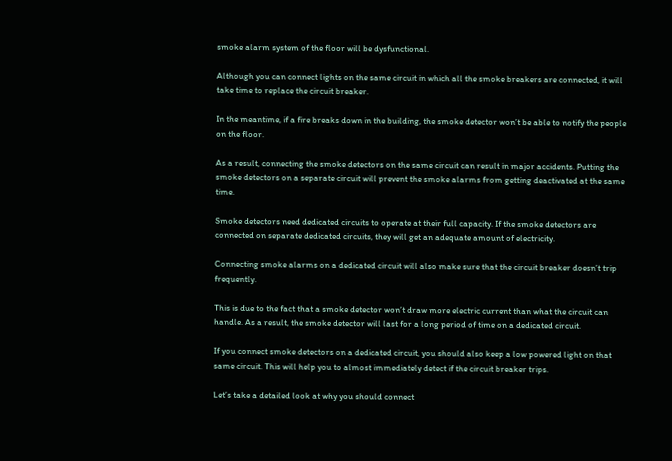smoke alarm system of the floor will be dysfunctional.

Although you can connect lights on the same circuit in which all the smoke breakers are connected, it will take time to replace the circuit breaker.

In the meantime, if a fire breaks down in the building, the smoke detector won’t be able to notify the people on the floor.

As a result, connecting the smoke detectors on the same circuit can result in major accidents. Putting the smoke detectors on a separate circuit will prevent the smoke alarms from getting deactivated at the same time.

Smoke detectors need dedicated circuits to operate at their full capacity. If the smoke detectors are connected on separate dedicated circuits, they will get an adequate amount of electricity.

Connecting smoke alarms on a dedicated circuit will also make sure that the circuit breaker doesn’t trip frequently.

This is due to the fact that a smoke detector won’t draw more electric current than what the circuit can handle. As a result, the smoke detector will last for a long period of time on a dedicated circuit.

If you connect smoke detectors on a dedicated circuit, you should also keep a low powered light on that same circuit. This will help you to almost immediately detect if the circuit breaker trips.

Let’s take a detailed look at why you should connect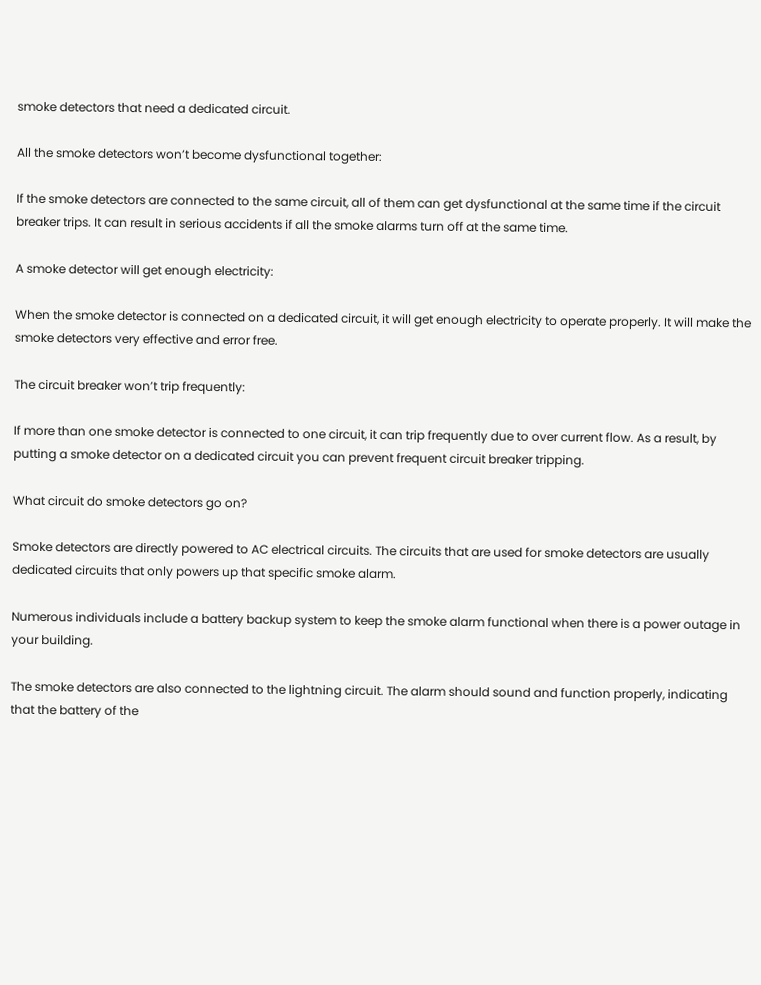smoke detectors that need a dedicated circuit.

All the smoke detectors won’t become dysfunctional together:

If the smoke detectors are connected to the same circuit, all of them can get dysfunctional at the same time if the circuit breaker trips. It can result in serious accidents if all the smoke alarms turn off at the same time.

A smoke detector will get enough electricity:

When the smoke detector is connected on a dedicated circuit, it will get enough electricity to operate properly. It will make the smoke detectors very effective and error free.

The circuit breaker won’t trip frequently:

If more than one smoke detector is connected to one circuit, it can trip frequently due to over current flow. As a result, by putting a smoke detector on a dedicated circuit you can prevent frequent circuit breaker tripping.

What circuit do smoke detectors go on?

Smoke detectors are directly powered to AC electrical circuits. The circuits that are used for smoke detectors are usually dedicated circuits that only powers up that specific smoke alarm.

Numerous individuals include a battery backup system to keep the smoke alarm functional when there is a power outage in your building.

The smoke detectors are also connected to the lightning circuit. The alarm should sound and function properly, indicating that the battery of the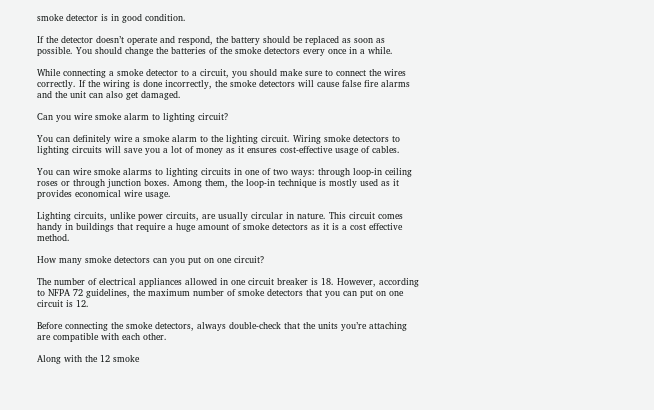smoke detector is in good condition.

If the detector doesn’t operate and respond, the battery should be replaced as soon as possible. You should change the batteries of the smoke detectors every once in a while.

While connecting a smoke detector to a circuit, you should make sure to connect the wires correctly. If the wiring is done incorrectly, the smoke detectors will cause false fire alarms and the unit can also get damaged.

Can you wire smoke alarm to lighting circuit?

You can definitely wire a smoke alarm to the lighting circuit. Wiring smoke detectors to lighting circuits will save you a lot of money as it ensures cost-effective usage of cables.

You can wire smoke alarms to lighting circuits in one of two ways: through loop-in ceiling roses or through junction boxes. Among them, the loop-in technique is mostly used as it provides economical wire usage.

Lighting circuits, unlike power circuits, are usually circular in nature. This circuit comes handy in buildings that require a huge amount of smoke detectors as it is a cost effective method.

How many smoke detectors can you put on one circuit?

The number of electrical appliances allowed in one circuit breaker is 18. However, according to NFPA 72 guidelines, the maximum number of smoke detectors that you can put on one circuit is 12.

Before connecting the smoke detectors, always double-check that the units you’re attaching are compatible with each other.

Along with the 12 smoke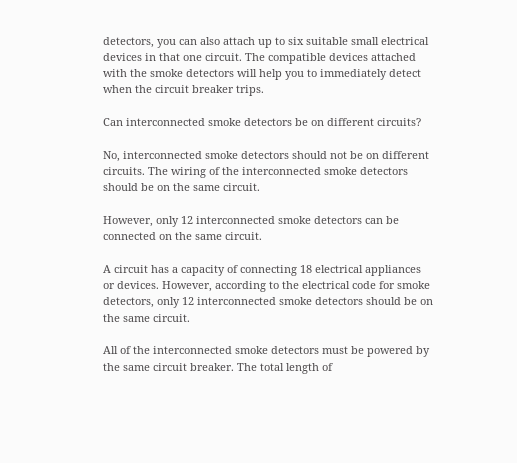detectors, you can also attach up to six suitable small electrical devices in that one circuit. The compatible devices attached with the smoke detectors will help you to immediately detect when the circuit breaker trips.

Can interconnected smoke detectors be on different circuits?

No, interconnected smoke detectors should not be on different circuits. The wiring of the interconnected smoke detectors should be on the same circuit.

However, only 12 interconnected smoke detectors can be connected on the same circuit.

A circuit has a capacity of connecting 18 electrical appliances or devices. However, according to the electrical code for smoke detectors, only 12 interconnected smoke detectors should be on the same circuit.

All of the interconnected smoke detectors must be powered by the same circuit breaker. The total length of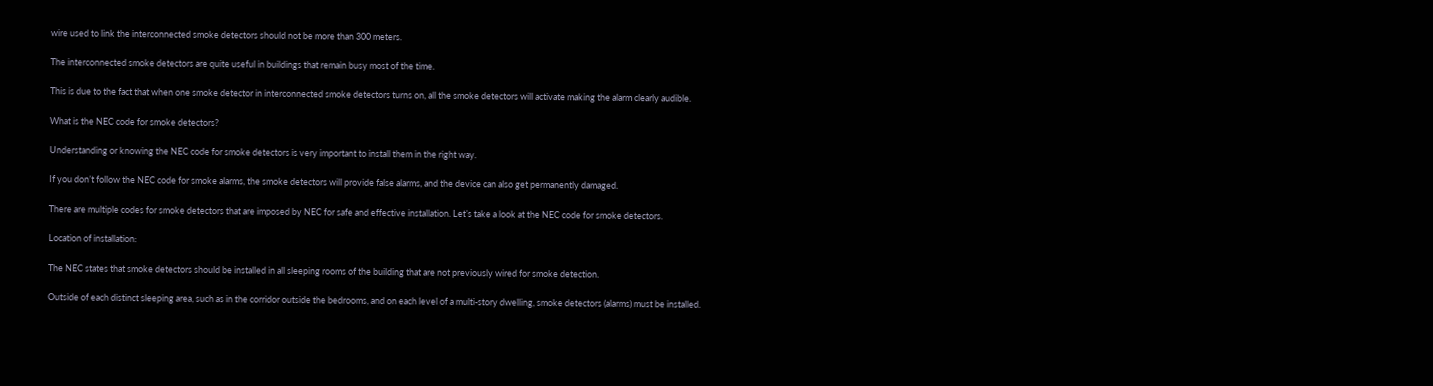wire used to link the interconnected smoke detectors should not be more than 300 meters.

The interconnected smoke detectors are quite useful in buildings that remain busy most of the time.

This is due to the fact that when one smoke detector in interconnected smoke detectors turns on, all the smoke detectors will activate making the alarm clearly audible.

What is the NEC code for smoke detectors?

Understanding or knowing the NEC code for smoke detectors is very important to install them in the right way.

If you don’t follow the NEC code for smoke alarms, the smoke detectors will provide false alarms, and the device can also get permanently damaged.

There are multiple codes for smoke detectors that are imposed by NEC for safe and effective installation. Let’s take a look at the NEC code for smoke detectors.

Location of installation:

The NEC states that smoke detectors should be installed in all sleeping rooms of the building that are not previously wired for smoke detection.

Outside of each distinct sleeping area, such as in the corridor outside the bedrooms, and on each level of a multi-story dwelling, smoke detectors (alarms) must be installed.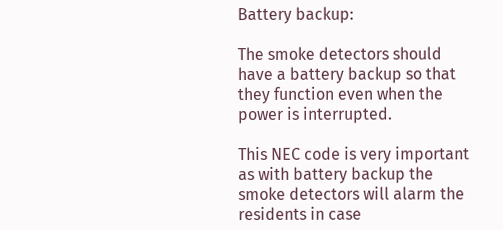Battery backup:

The smoke detectors should have a battery backup so that they function even when the power is interrupted.

This NEC code is very important as with battery backup the smoke detectors will alarm the residents in case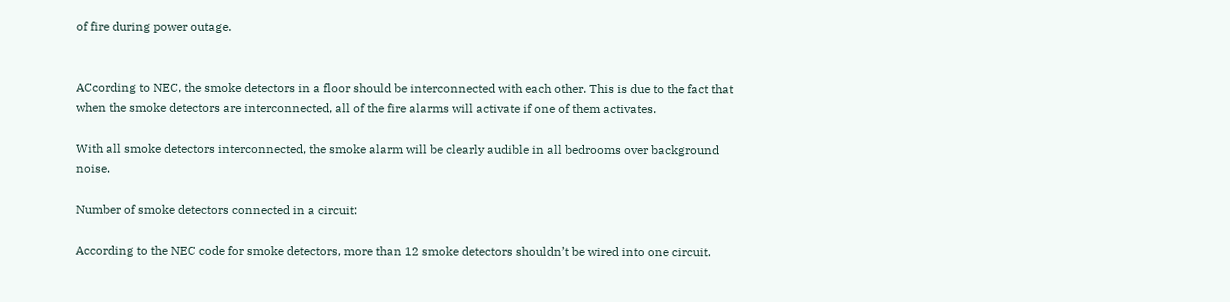of fire during power outage.


ACcording to NEC, the smoke detectors in a floor should be interconnected with each other. This is due to the fact that when the smoke detectors are interconnected, all of the fire alarms will activate if one of them activates.

With all smoke detectors interconnected, the smoke alarm will be clearly audible in all bedrooms over background noise.

Number of smoke detectors connected in a circuit:

According to the NEC code for smoke detectors, more than 12 smoke detectors shouldn’t be wired into one circuit.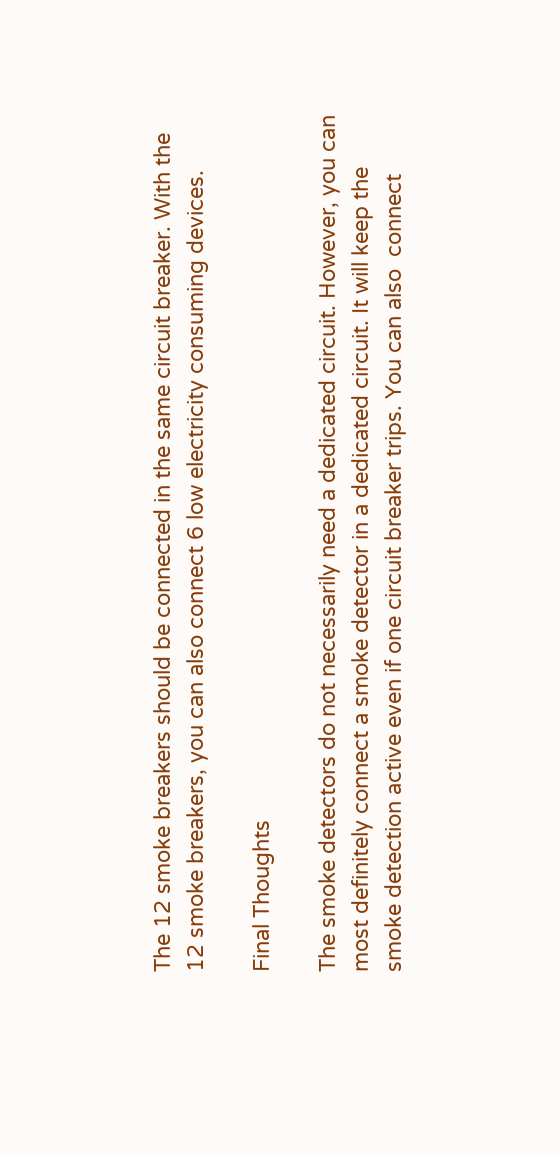The 12 smoke breakers should be connected in the same circuit breaker. With the 12 smoke breakers, you can also connect 6 low electricity consuming devices.

Final Thoughts

The smoke detectors do not necessarily need a dedicated circuit. However, you can most definitely connect a smoke detector in a dedicated circuit. It will keep the smoke detection active even if one circuit breaker trips. You can also  connect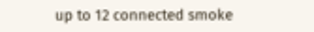up to 12 connected smoke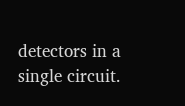detectors in a single circuit.